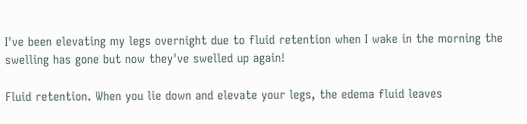I've been elevating my legs overnight due to fluid retention when I wake in the morning the swelling has gone but now they've swelled up again!

Fluid retention. When you lie down and elevate your legs, the edema fluid leaves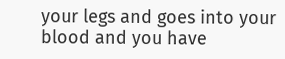your legs and goes into your blood and you have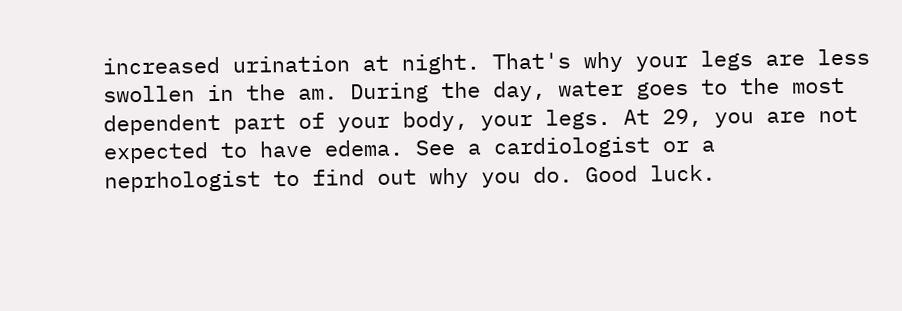increased urination at night. That's why your legs are less swollen in the am. During the day, water goes to the most dependent part of your body, your legs. At 29, you are not expected to have edema. See a cardiologist or a neprhologist to find out why you do. Good luck.